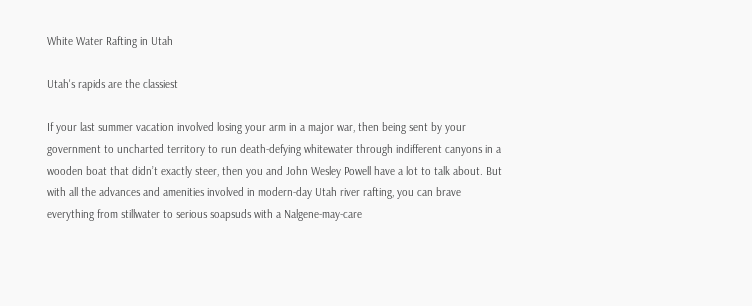White Water Rafting in Utah

Utah's rapids are the classiest

If your last summer vacation involved losing your arm in a major war, then being sent by your government to uncharted territory to run death-defying whitewater through indifferent canyons in a wooden boat that didn’t exactly steer, then you and John Wesley Powell have a lot to talk about. But with all the advances and amenities involved in modern-day Utah river rafting, you can brave everything from stillwater to serious soapsuds with a Nalgene-may-care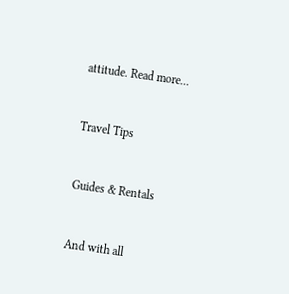attitude. Read more...


Travel Tips


Guides & Rentals


And with all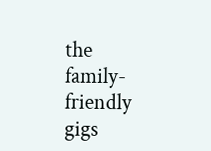the family-friendly gigs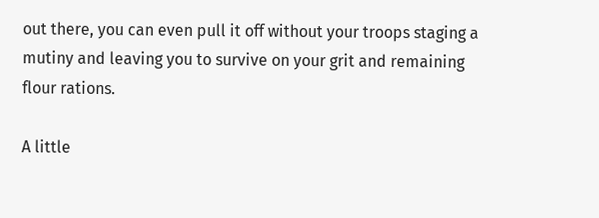out there, you can even pull it off without your troops staging a mutiny and leaving you to survive on your grit and remaining flour rations.

A little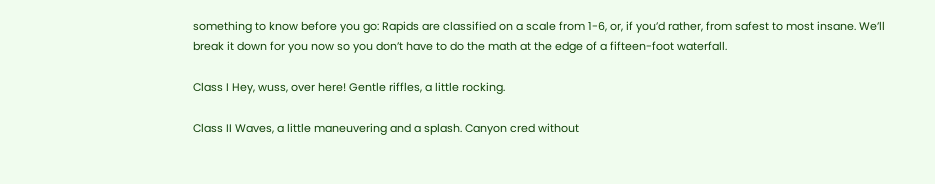something to know before you go: Rapids are classified on a scale from 1-6, or, if you’d rather, from safest to most insane. We’ll break it down for you now so you don’t have to do the math at the edge of a fifteen-foot waterfall.

Class I Hey, wuss, over here! Gentle riffles, a little rocking.

Class II Waves, a little maneuvering and a splash. Canyon cred without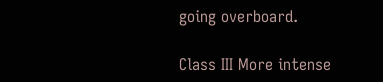going overboard.

Class III More intense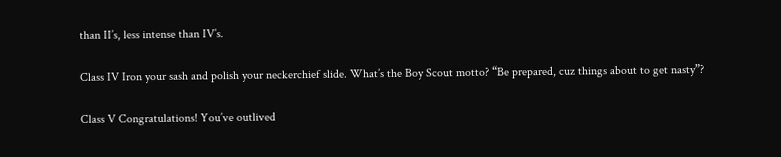than II’s, less intense than IV’s.

Class IV Iron your sash and polish your neckerchief slide. What’s the Boy Scout motto? “Be prepared, cuz things about to get nasty”?

Class V Congratulations! You’ve outlived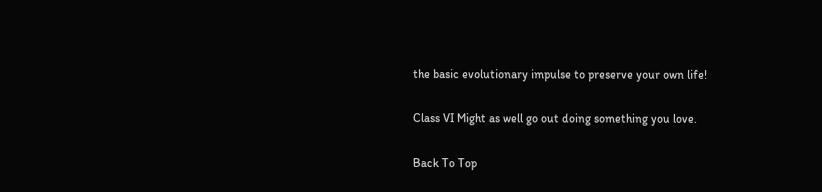the basic evolutionary impulse to preserve your own life!

Class VI Might as well go out doing something you love.

Back To Top